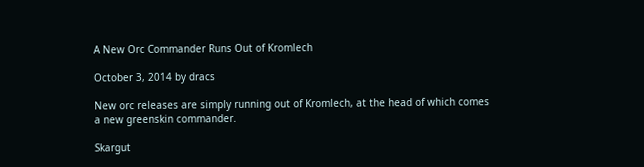A New Orc Commander Runs Out of Kromlech

October 3, 2014 by dracs

New orc releases are simply running out of Kromlech, at the head of which comes a new greenskin commander.

Skargut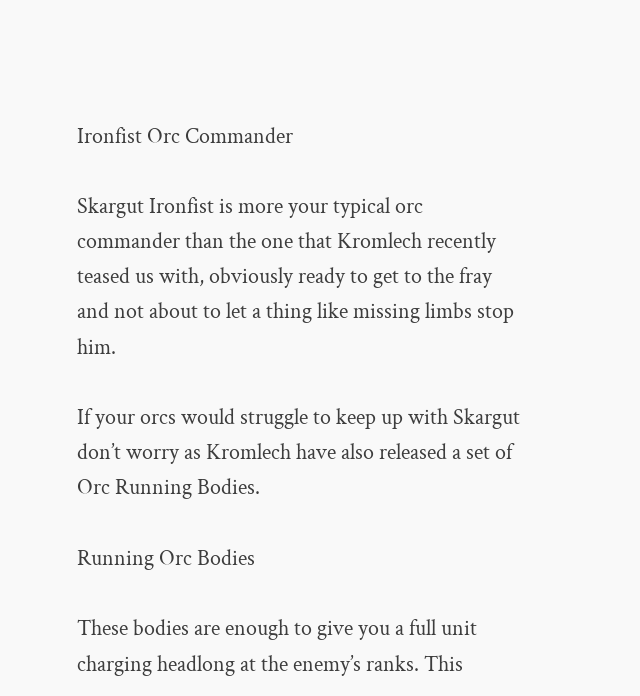Ironfist Orc Commander

Skargut Ironfist is more your typical orc commander than the one that Kromlech recently teased us with, obviously ready to get to the fray and not about to let a thing like missing limbs stop him.

If your orcs would struggle to keep up with Skargut don’t worry as Kromlech have also released a set of Orc Running Bodies.

Running Orc Bodies

These bodies are enough to give you a full unit charging headlong at the enemy’s ranks. This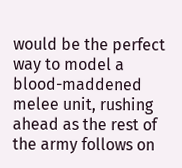would be the perfect way to model a blood-maddened melee unit, rushing ahead as the rest of the army follows on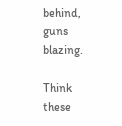behind, guns blazing.

Think these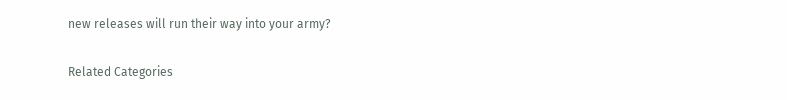new releases will run their way into your army?

Related Categories